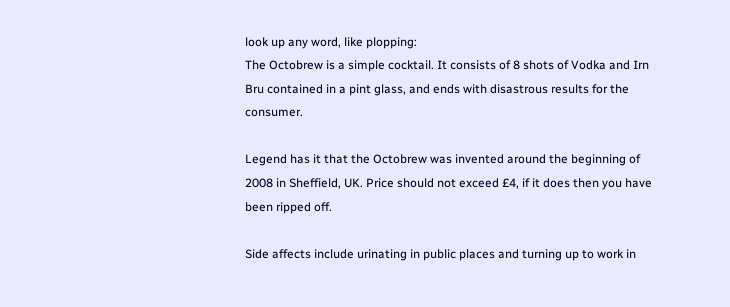look up any word, like plopping:
The Octobrew is a simple cocktail. It consists of 8 shots of Vodka and Irn Bru contained in a pint glass, and ends with disastrous results for the consumer.

Legend has it that the Octobrew was invented around the beginning of 2008 in Sheffield, UK. Price should not exceed £4, if it does then you have been ripped off.

Side affects include urinating in public places and turning up to work in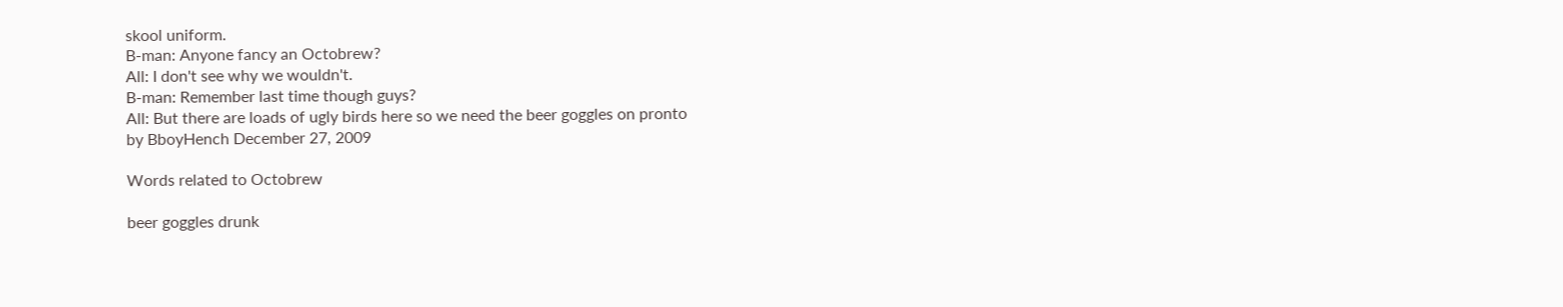skool uniform.
B-man: Anyone fancy an Octobrew?
All: I don't see why we wouldn't.
B-man: Remember last time though guys?
All: But there are loads of ugly birds here so we need the beer goggles on pronto
by BboyHench December 27, 2009

Words related to Octobrew

beer goggles drunk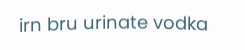irn bru urinate vodka